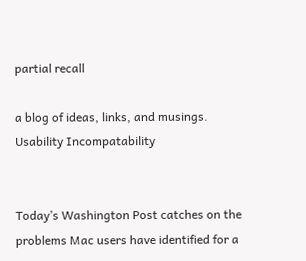partial recall

a blog of ideas, links, and musings. Usability Incompatability


Today’s Washington Post catches on the problems Mac users have identified for a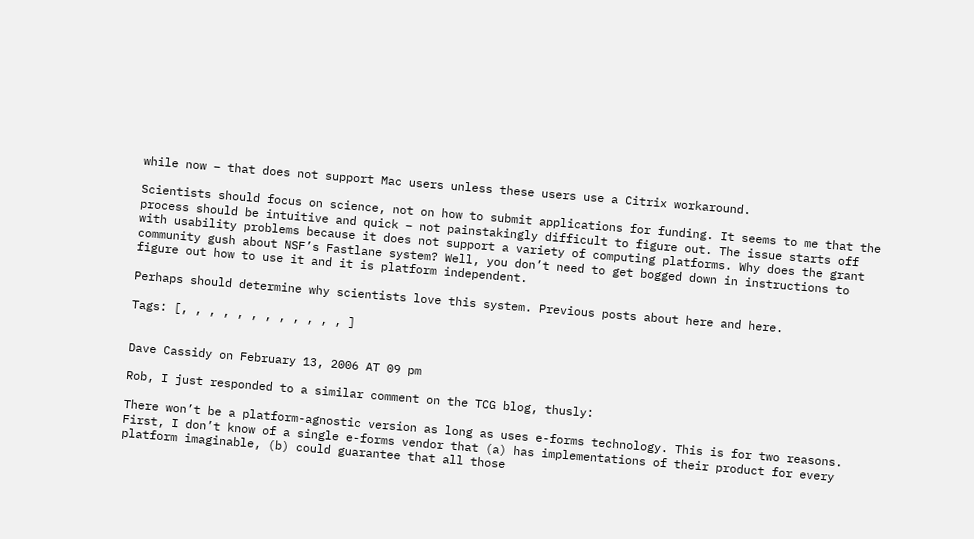while now – that does not support Mac users unless these users use a Citrix workaround.

Scientists should focus on science, not on how to submit applications for funding. It seems to me that the process should be intuitive and quick – not painstakingly difficult to figure out. The issue starts off with usability problems because it does not support a variety of computing platforms. Why does the grant community gush about NSF’s Fastlane system? Well, you don’t need to get bogged down in instructions to figure out how to use it and it is platform independent.

Perhaps should determine why scientists love this system. Previous posts about here and here.

Tags: [, , , , , , , , , , , , ]


Dave Cassidy on February 13, 2006 AT 09 pm

Rob, I just responded to a similar comment on the TCG blog, thusly:

There won’t be a platform-agnostic version as long as uses e-forms technology. This is for two reasons. First, I don’t know of a single e-forms vendor that (a) has implementations of their product for every platform imaginable, (b) could guarantee that all those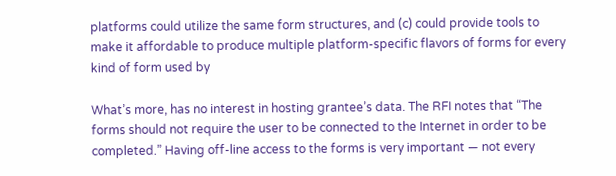platforms could utilize the same form structures, and (c) could provide tools to make it affordable to produce multiple platform-specific flavors of forms for every kind of form used by

What’s more, has no interest in hosting grantee’s data. The RFI notes that “The forms should not require the user to be connected to the Internet in order to be completed.” Having off-line access to the forms is very important — not every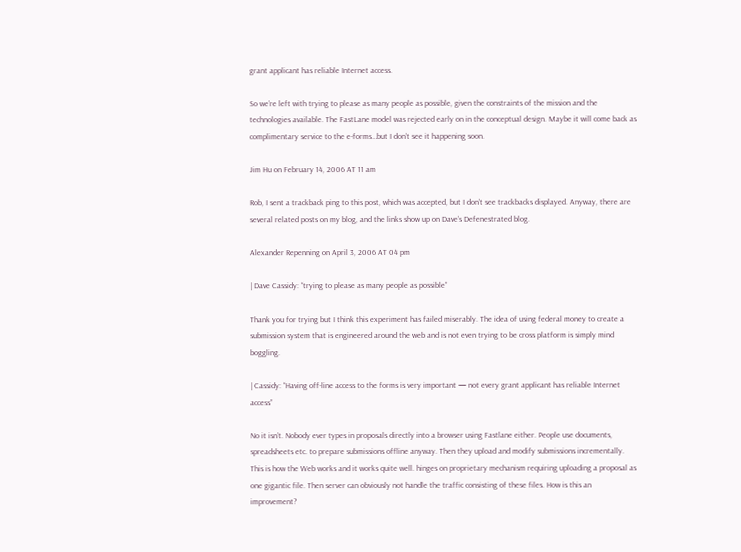grant applicant has reliable Internet access.

So we’re left with trying to please as many people as possible, given the constraints of the mission and the technologies available. The FastLane model was rejected early on in the conceptual design. Maybe it will come back as complimentary service to the e-forms…but I don’t see it happening soon.

Jim Hu on February 14, 2006 AT 11 am

Rob, I sent a trackback ping to this post, which was accepted, but I don’t see trackbacks displayed. Anyway, there are several related posts on my blog, and the links show up on Dave’s Defenestrated blog.

Alexander Repenning on April 3, 2006 AT 04 pm

| Dave Cassidy: “trying to please as many people as possible”

Thank you for trying but I think this experiment has failed miserably. The idea of using federal money to create a submission system that is engineered around the web and is not even trying to be cross platform is simply mind boggling.

| Cassidy: “Having off-line access to the forms is very important — not every grant applicant has reliable Internet access”

No it isn’t. Nobody ever types in proposals directly into a browser using Fastlane either. People use documents, spreadsheets etc. to prepare submissions offline anyway. Then they upload and modify submissions incrementally. This is how the Web works and it works quite well. hinges on proprietary mechanism requiring uploading a proposal as one gigantic file. Then server can obviously not handle the traffic consisting of these files. How is this an improvement?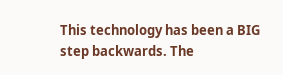This technology has been a BIG step backwards. The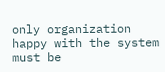only organization happy with the system must be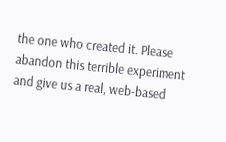the one who created it. Please abandon this terrible experiment and give us a real, web-based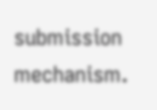submission mechanism.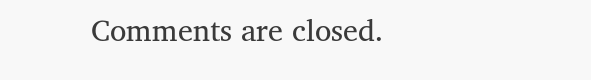Comments are closed.